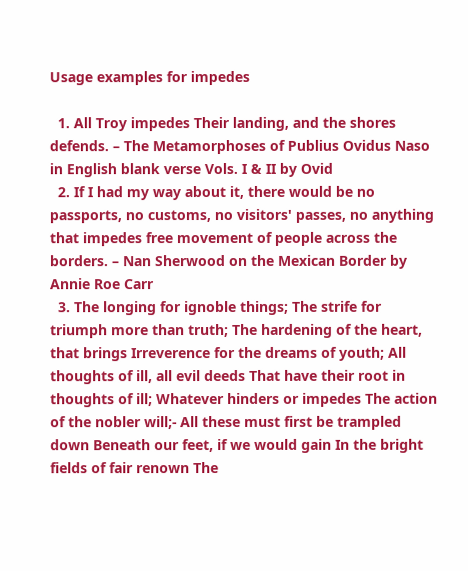Usage examples for impedes

  1. All Troy impedes Their landing, and the shores defends. – The Metamorphoses of Publius Ovidus Naso in English blank verse Vols. I & II by Ovid
  2. If I had my way about it, there would be no passports, no customs, no visitors' passes, no anything that impedes free movement of people across the borders. – Nan Sherwood on the Mexican Border by Annie Roe Carr
  3. The longing for ignoble things; The strife for triumph more than truth; The hardening of the heart, that brings Irreverence for the dreams of youth; All thoughts of ill, all evil deeds That have their root in thoughts of ill; Whatever hinders or impedes The action of the nobler will;- All these must first be trampled down Beneath our feet, if we would gain In the bright fields of fair renown The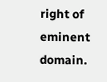right of eminent domain.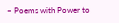– Poems with Power to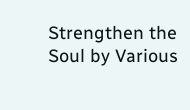Strengthen the Soul by Various